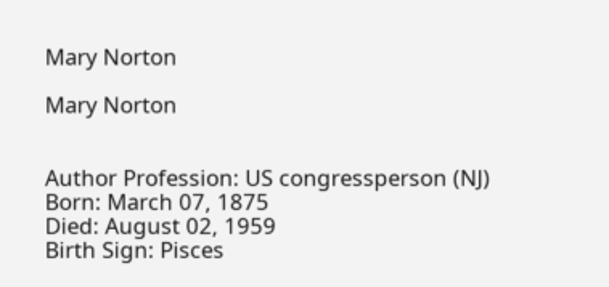Mary Norton

Mary Norton


Author Profession: US congressperson (NJ)
Born: March 07, 1875
Died: August 02, 1959
Birth Sign: Pisces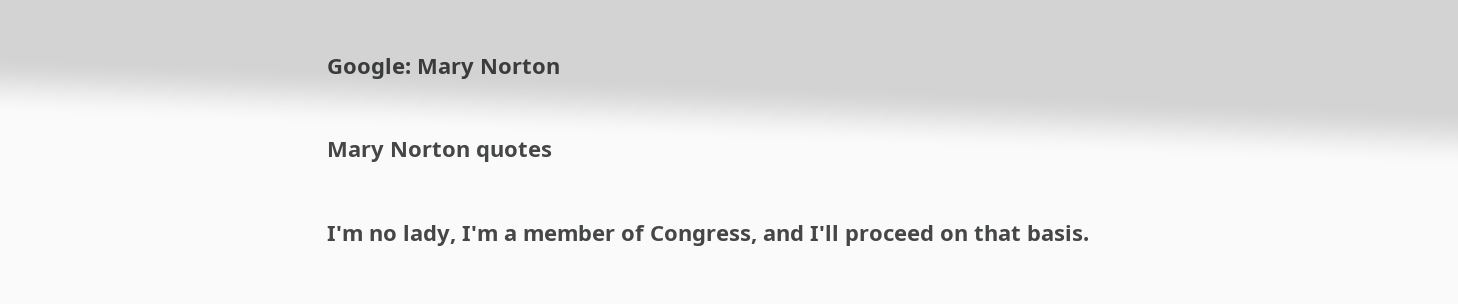Google: Mary Norton

Mary Norton quotes

I'm no lady, I'm a member of Congress, and I'll proceed on that basis.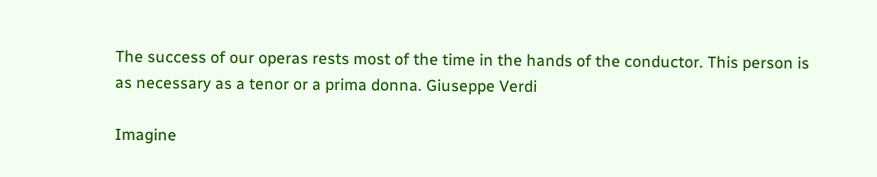The success of our operas rests most of the time in the hands of the conductor. This person is as necessary as a tenor or a prima donna. Giuseppe Verdi

Imagine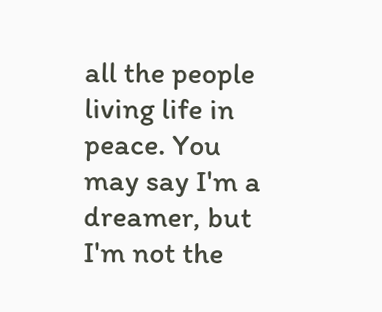all the people living life in peace. You may say I'm a dreamer, but I'm not the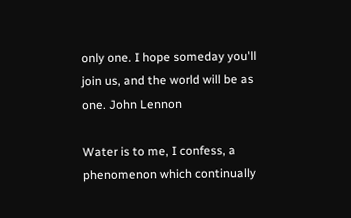only one. I hope someday you'll join us, and the world will be as one. John Lennon

Water is to me, I confess, a phenomenon which continually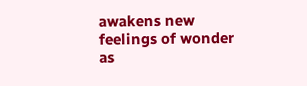awakens new feelings of wonder as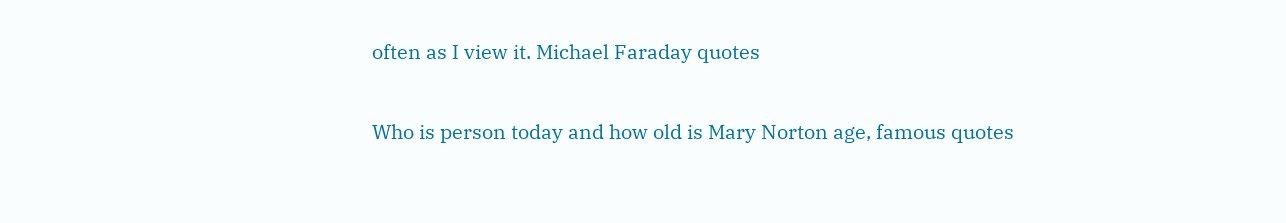often as I view it. Michael Faraday quotes

Who is person today and how old is Mary Norton age, famous quotes